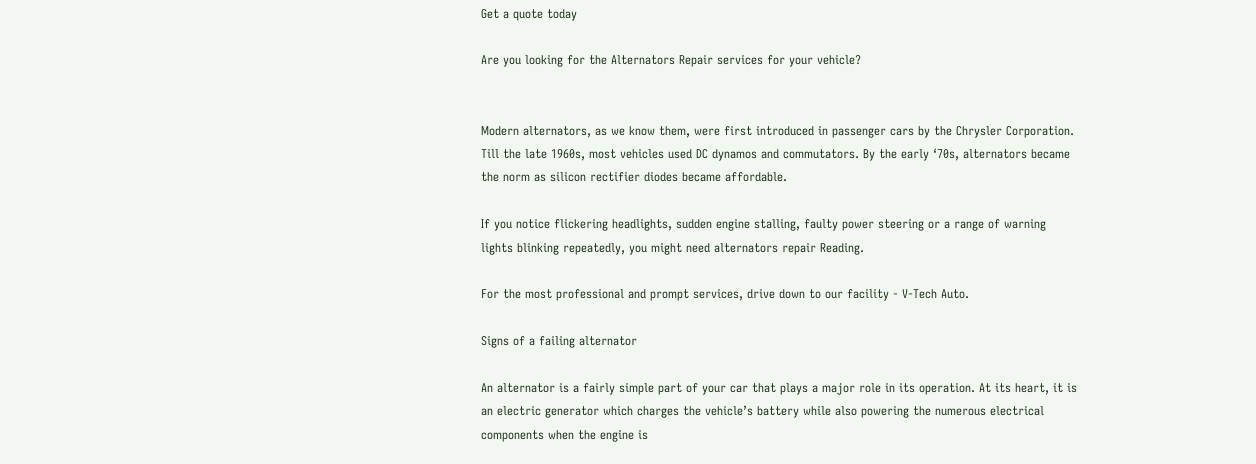Get a quote today

Are you looking for the Alternators Repair services for your vehicle?


Modern alternators, as we know them, were first introduced in passenger cars by the Chrysler Corporation. Till the late 1960s, most vehicles used DC dynamos and commutators. By the early ‘70s, alternators became the norm as silicon rectifier diodes became affordable.

If you notice flickering headlights, sudden engine stalling, faulty power steering or a range of warning lights blinking repeatedly, you might need alternators repair Reading.

For the most professional and prompt services, drive down to our facility - V-Tech Auto.

Signs of a failing alternator

An alternator is a fairly simple part of your car that plays a major role in its operation. At its heart, it is an electric generator which charges the vehicle’s battery while also powering the numerous electrical components when the engine is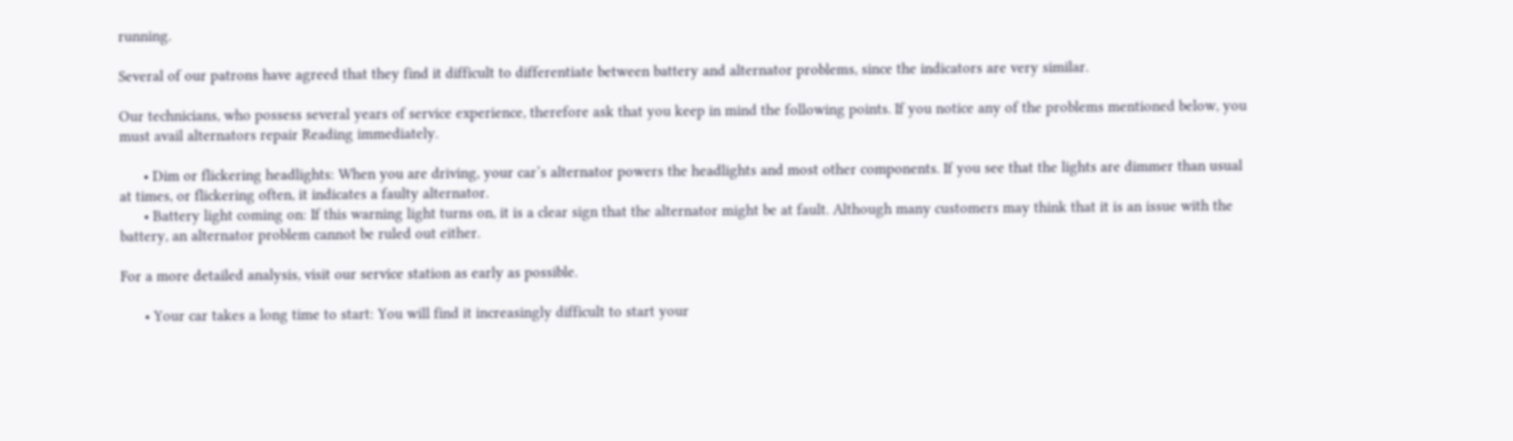running.

Several of our patrons have agreed that they find it difficult to differentiate between battery and alternator problems, since the indicators are very similar.

Our technicians, who possess several years of service experience, therefore ask that you keep in mind the following points. If you notice any of the problems mentioned below, you must avail alternators repair Reading immediately.

      • Dim or flickering headlights: When you are driving, your car’s alternator powers the headlights and most other components. If you see that the lights are dimmer than usual at times, or flickering often, it indicates a faulty alternator.
      • Battery light coming on: If this warning light turns on, it is a clear sign that the alternator might be at fault. Although many customers may think that it is an issue with the battery, an alternator problem cannot be ruled out either.

For a more detailed analysis, visit our service station as early as possible.

      • Your car takes a long time to start: You will find it increasingly difficult to start your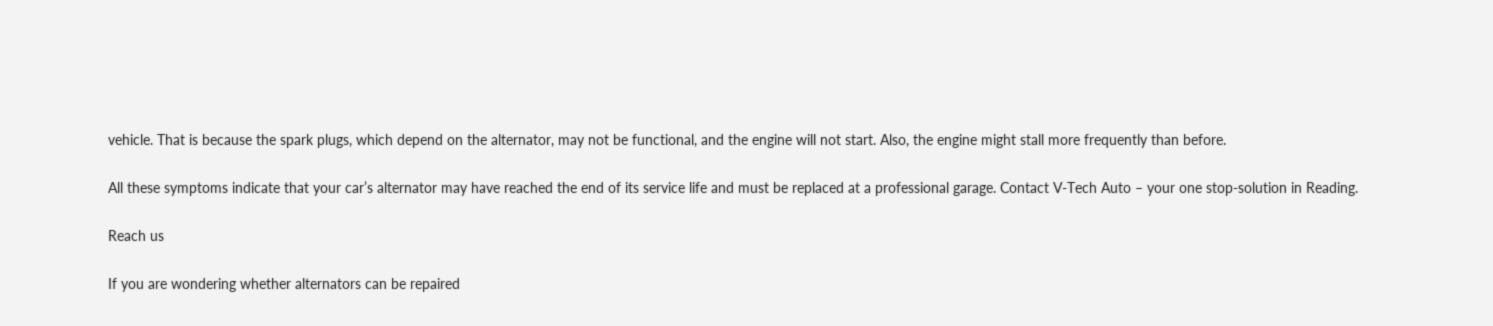vehicle. That is because the spark plugs, which depend on the alternator, may not be functional, and the engine will not start. Also, the engine might stall more frequently than before.

All these symptoms indicate that your car’s alternator may have reached the end of its service life and must be replaced at a professional garage. Contact V-Tech Auto – your one stop-solution in Reading.

Reach us

If you are wondering whether alternators can be repaired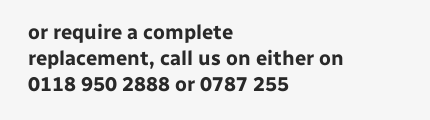or require a complete replacement, call us on either on 0118 950 2888 or 0787 255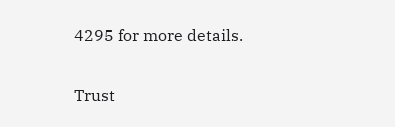4295 for more details.

Trust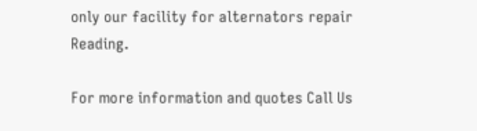only our facility for alternators repair Reading.

For more information and quotes Call Us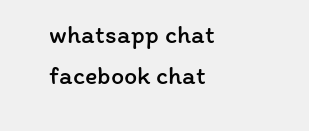whatsapp chat facebook chat